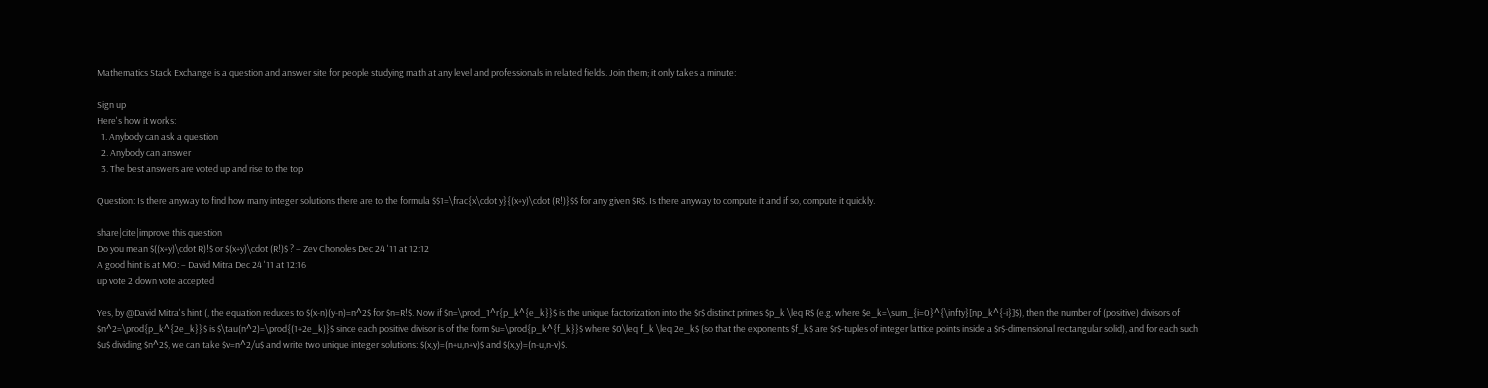Mathematics Stack Exchange is a question and answer site for people studying math at any level and professionals in related fields. Join them; it only takes a minute:

Sign up
Here's how it works:
  1. Anybody can ask a question
  2. Anybody can answer
  3. The best answers are voted up and rise to the top

Question: Is there anyway to find how many integer solutions there are to the formula $$1=\frac{x\cdot y}{(x+y)\cdot (R!)}$$ for any given $R$. Is there anyway to compute it and if so, compute it quickly.

share|cite|improve this question
Do you mean $((x+y)\cdot R)!$ or $(x+y)\cdot (R!)$ ? – Zev Chonoles Dec 24 '11 at 12:12
A good hint is at MO: – David Mitra Dec 24 '11 at 12:16
up vote 2 down vote accepted

Yes, by @David Mitra's hint (, the equation reduces to $(x-n)(y-n)=n^2$ for $n=R!$. Now if $n=\prod_1^r{p_k^{e_k}}$ is the unique factorization into the $r$ distinct primes $p_k \leq R$ (e.g. where $e_k=\sum_{i=0}^{\infty}[np_k^{-i}]$), then the number of (positive) divisors of $n^2=\prod{p_k^{2e_k}}$ is $\tau(n^2)=\prod{(1+2e_k)}$ since each positive divisor is of the form $u=\prod{p_k^{f_k}}$ where $0\leq f_k \leq 2e_k$ (so that the exponents $f_k$ are $r$-tuples of integer lattice points inside a $r$-dimensional rectangular solid), and for each such $u$ dividing $n^2$, we can take $v=n^2/u$ and write two unique integer solutions: $(x,y)=(n+u,n+v)$ and $(x,y)=(n-u,n-v)$.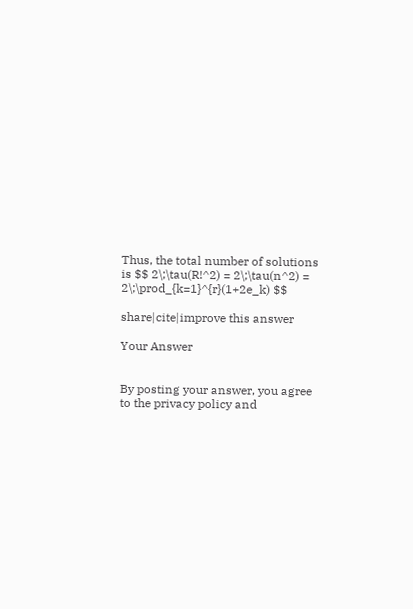Thus, the total number of solutions is $$ 2\;\tau(R!^2) = 2\;\tau(n^2) = 2\;\prod_{k=1}^{r}(1+2e_k) $$

share|cite|improve this answer

Your Answer


By posting your answer, you agree to the privacy policy and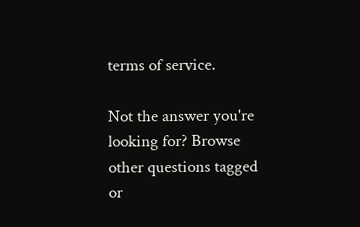terms of service.

Not the answer you're looking for? Browse other questions tagged or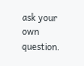ask your own question.